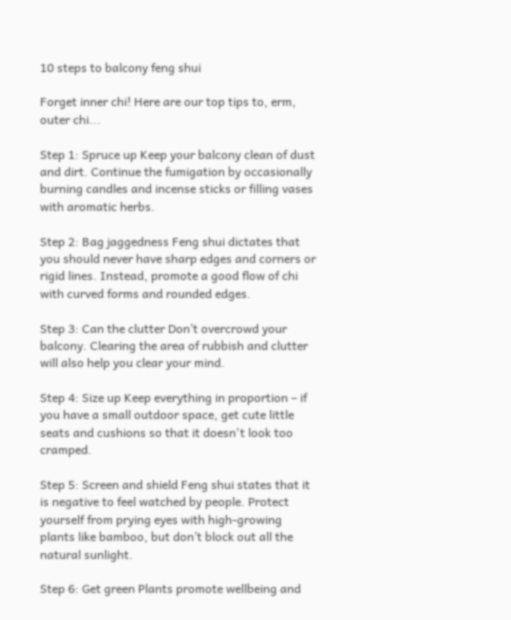10 steps to balcony feng shui

Forget inner chi! Here are our top tips to, erm, outer chi...

Step 1: Spruce up Keep your balcony clean of dust and dirt. Continue the fumigation by occasionally burning candles and incense sticks or filling vases with aromatic herbs.

Step 2: Bag jaggedness Feng shui dictates that you should never have sharp edges and corners or rigid lines. Instead, promote a good flow of chi with curved forms and rounded edges.

Step 3: Can the clutter Don’t overcrowd your balcony. Clearing the area of rubbish and clutter will also help you clear your mind.

Step 4: Size up Keep everything in proportion – if you have a small outdoor space, get cute little seats and cushions so that it doesn't look too cramped.

Step 5: Screen and shield Feng shui states that it is negative to feel watched by people. Protect yourself from prying eyes with high-growing plants like bamboo, but don’t block out all the natural sunlight.

Step 6: Get green Plants promote wellbeing and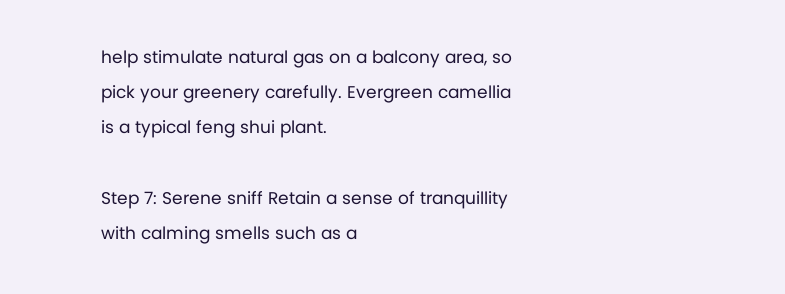help stimulate natural gas on a balcony area, so pick your greenery carefully. Evergreen camellia is a typical feng shui plant.

Step 7: Serene sniff Retain a sense of tranquillity with calming smells such as a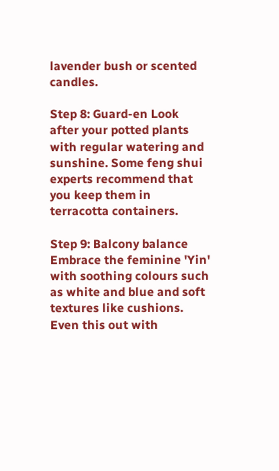lavender bush or scented candles.

Step 8: Guard-en Look after your potted plants with regular watering and sunshine. Some feng shui experts recommend that you keep them in terracotta containers.

Step 9: Balcony balance Embrace the feminine 'Yin' with soothing colours such as white and blue and soft textures like cushions. Even this out with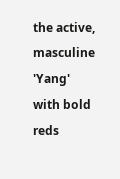the active, masculine 'Yang' with bold reds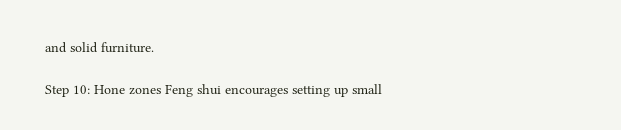and solid furniture.

Step 10: Hone zones Feng shui encourages setting up small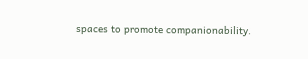spaces to promote companionability.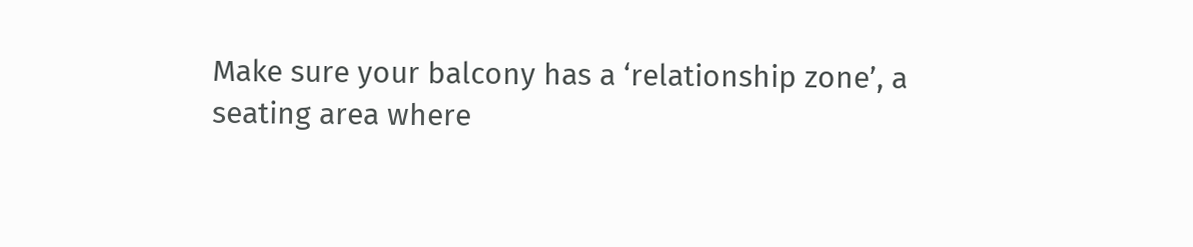Make sure your balcony has a ‘relationship zone’, a seating area where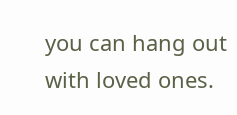you can hang out with loved ones.